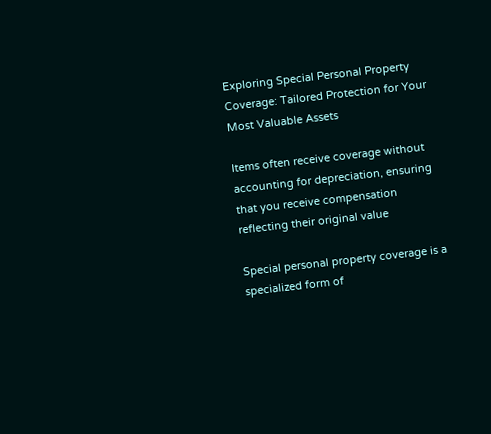Exploring Special Personal Property Coverage: Tailored Protection for Your Most Valuable Assets

Items often receive coverage without accounting for depreciation, ensuring that you receive compensation reflecting their original value

Special personal property coverage is a specialized form of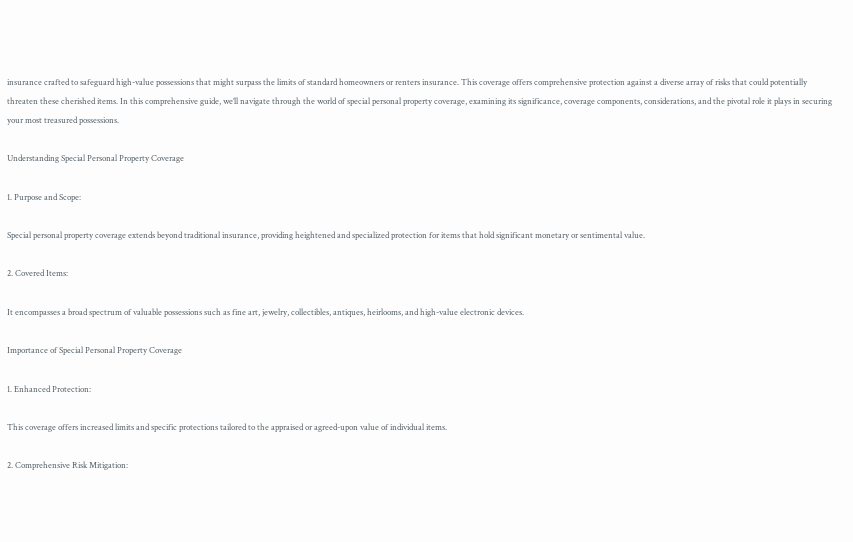insurance crafted to safeguard high-value possessions that might surpass the limits of standard homeowners or renters insurance. This coverage offers comprehensive protection against a diverse array of risks that could potentially threaten these cherished items. In this comprehensive guide, we’ll navigate through the world of special personal property coverage, examining its significance, coverage components, considerations, and the pivotal role it plays in securing your most treasured possessions.

Understanding Special Personal Property Coverage

1. Purpose and Scope:

Special personal property coverage extends beyond traditional insurance, providing heightened and specialized protection for items that hold significant monetary or sentimental value.

2. Covered Items:

It encompasses a broad spectrum of valuable possessions such as fine art, jewelry, collectibles, antiques, heirlooms, and high-value electronic devices.

Importance of Special Personal Property Coverage

1. Enhanced Protection:

This coverage offers increased limits and specific protections tailored to the appraised or agreed-upon value of individual items.

2. Comprehensive Risk Mitigation: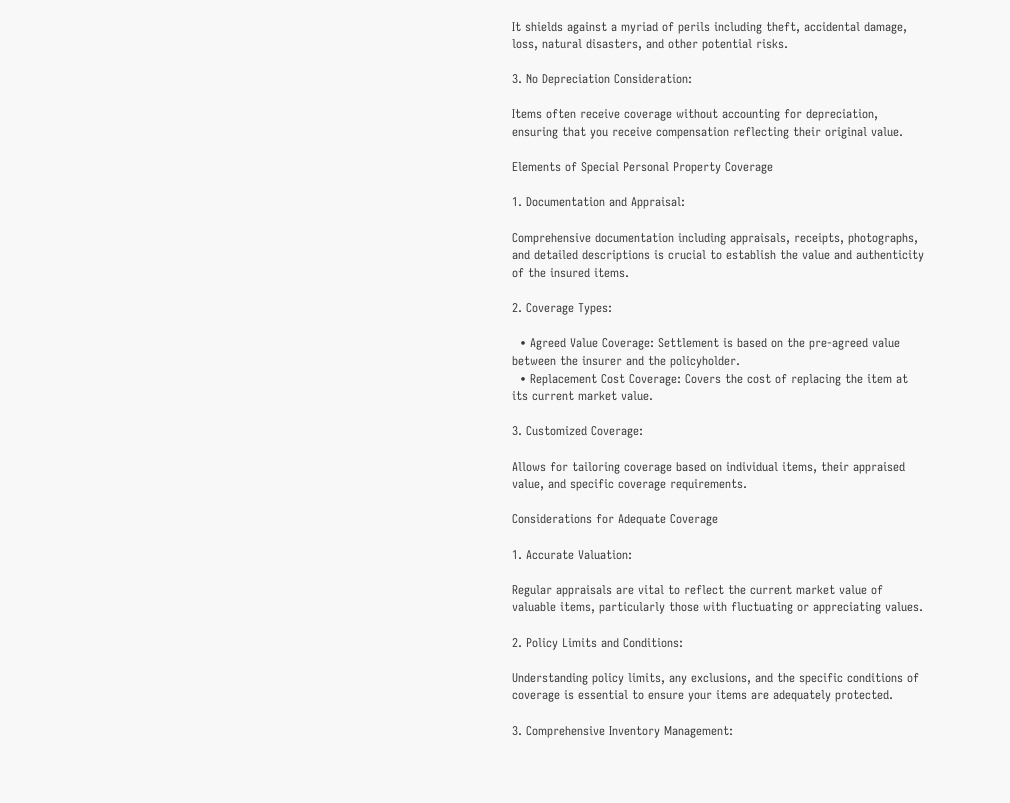It shields against a myriad of perils including theft, accidental damage, loss, natural disasters, and other potential risks.

3. No Depreciation Consideration:

Items often receive coverage without accounting for depreciation, ensuring that you receive compensation reflecting their original value.

Elements of Special Personal Property Coverage

1. Documentation and Appraisal:

Comprehensive documentation including appraisals, receipts, photographs, and detailed descriptions is crucial to establish the value and authenticity of the insured items.

2. Coverage Types:

  • Agreed Value Coverage: Settlement is based on the pre-agreed value between the insurer and the policyholder.
  • Replacement Cost Coverage: Covers the cost of replacing the item at its current market value.

3. Customized Coverage:

Allows for tailoring coverage based on individual items, their appraised value, and specific coverage requirements.

Considerations for Adequate Coverage

1. Accurate Valuation:

Regular appraisals are vital to reflect the current market value of valuable items, particularly those with fluctuating or appreciating values.

2. Policy Limits and Conditions:

Understanding policy limits, any exclusions, and the specific conditions of coverage is essential to ensure your items are adequately protected.

3. Comprehensive Inventory Management: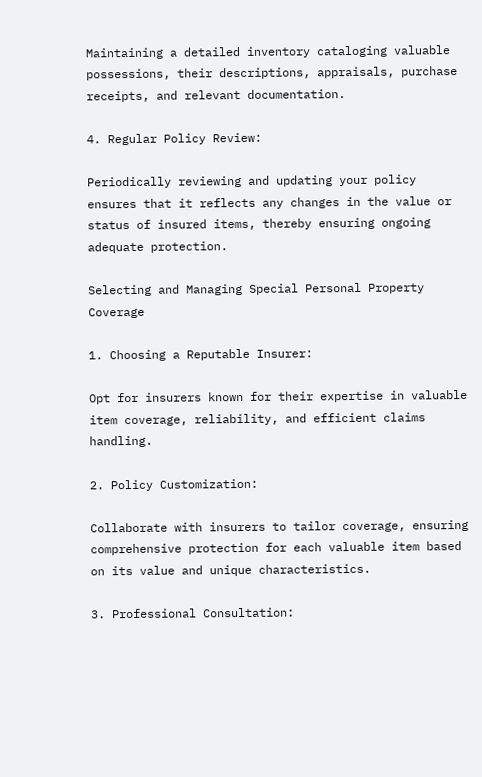Maintaining a detailed inventory cataloging valuable possessions, their descriptions, appraisals, purchase receipts, and relevant documentation.

4. Regular Policy Review:

Periodically reviewing and updating your policy ensures that it reflects any changes in the value or status of insured items, thereby ensuring ongoing adequate protection.

Selecting and Managing Special Personal Property Coverage

1. Choosing a Reputable Insurer:

Opt for insurers known for their expertise in valuable item coverage, reliability, and efficient claims handling.

2. Policy Customization:

Collaborate with insurers to tailor coverage, ensuring comprehensive protection for each valuable item based on its value and unique characteristics.

3. Professional Consultation: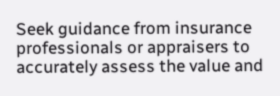Seek guidance from insurance professionals or appraisers to accurately assess the value and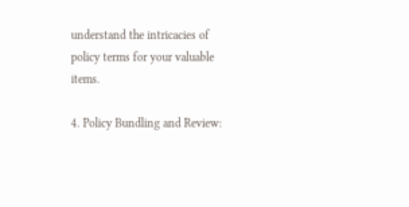understand the intricacies of policy terms for your valuable items.

4. Policy Bundling and Review: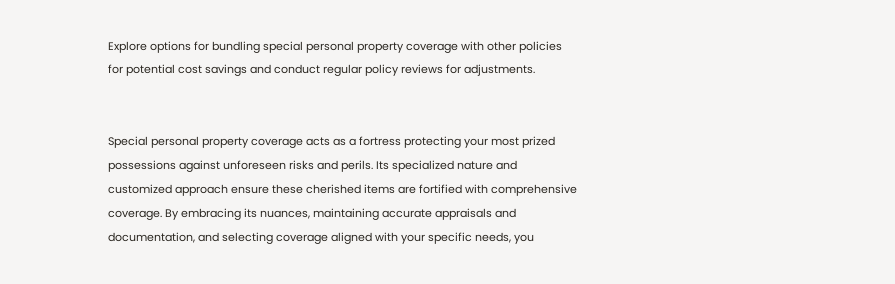Explore options for bundling special personal property coverage with other policies for potential cost savings and conduct regular policy reviews for adjustments.


Special personal property coverage acts as a fortress protecting your most prized possessions against unforeseen risks and perils. Its specialized nature and customized approach ensure these cherished items are fortified with comprehensive coverage. By embracing its nuances, maintaining accurate appraisals and documentation, and selecting coverage aligned with your specific needs, you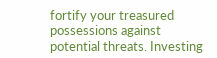fortify your treasured possessions against potential threats. Investing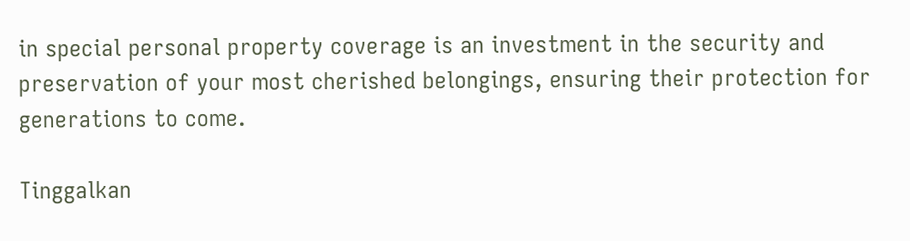in special personal property coverage is an investment in the security and preservation of your most cherished belongings, ensuring their protection for generations to come.

Tinggalkan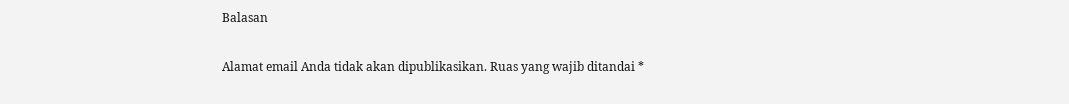Balasan

Alamat email Anda tidak akan dipublikasikan. Ruas yang wajib ditandai *